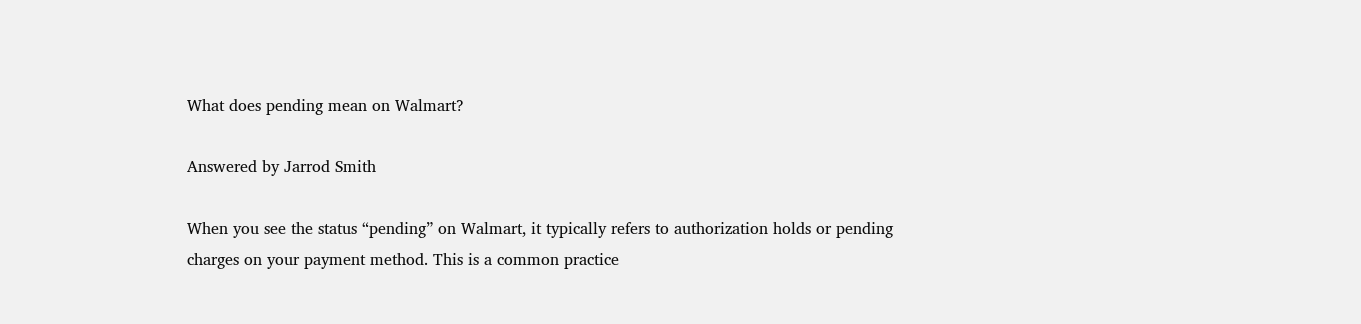What does pending mean on Walmart?

Answered by Jarrod Smith

When you see the status “pending” on Walmart, it typically refers to authorization holds or pending charges on your payment method. This is a common practice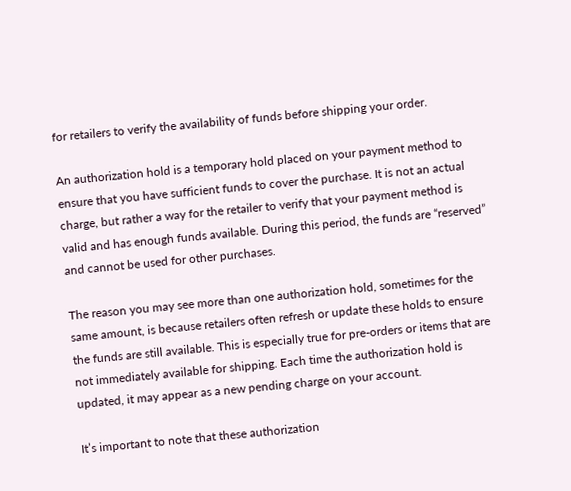for retailers to verify the availability of funds before shipping your order.

An authorization hold is a temporary hold placed on your payment method to ensure that you have sufficient funds to cover the purchase. It is not an actual charge, but rather a way for the retailer to verify that your payment method is valid and has enough funds available. During this period, the funds are “reserved” and cannot be used for other purchases.

The reason you may see more than one authorization hold, sometimes for the same amount, is because retailers often refresh or update these holds to ensure the funds are still available. This is especially true for pre-orders or items that are not immediately available for shipping. Each time the authorization hold is updated, it may appear as a new pending charge on your account.

It’s important to note that these authorization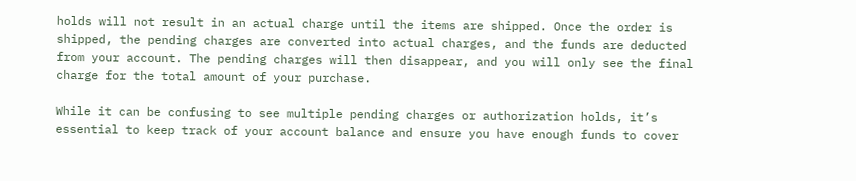holds will not result in an actual charge until the items are shipped. Once the order is shipped, the pending charges are converted into actual charges, and the funds are deducted from your account. The pending charges will then disappear, and you will only see the final charge for the total amount of your purchase.

While it can be confusing to see multiple pending charges or authorization holds, it’s essential to keep track of your account balance and ensure you have enough funds to cover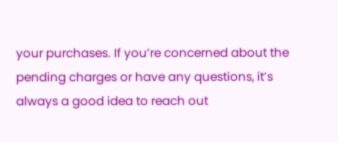your purchases. If you’re concerned about the pending charges or have any questions, it’s always a good idea to reach out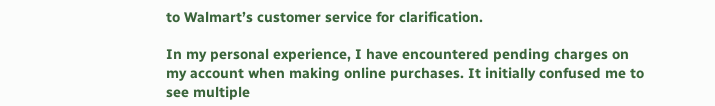to Walmart’s customer service for clarification.

In my personal experience, I have encountered pending charges on my account when making online purchases. It initially confused me to see multiple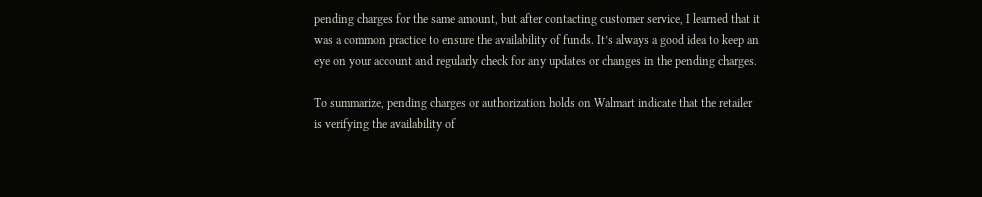pending charges for the same amount, but after contacting customer service, I learned that it was a common practice to ensure the availability of funds. It’s always a good idea to keep an eye on your account and regularly check for any updates or changes in the pending charges.

To summarize, pending charges or authorization holds on Walmart indicate that the retailer is verifying the availability of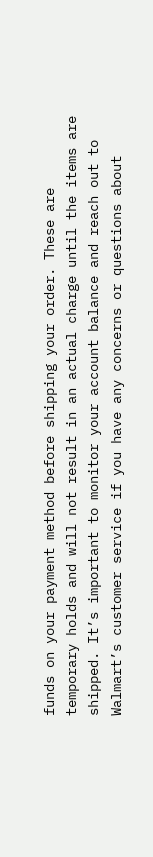funds on your payment method before shipping your order. These are temporary holds and will not result in an actual charge until the items are shipped. It’s important to monitor your account balance and reach out to Walmart’s customer service if you have any concerns or questions about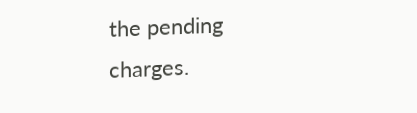the pending charges.